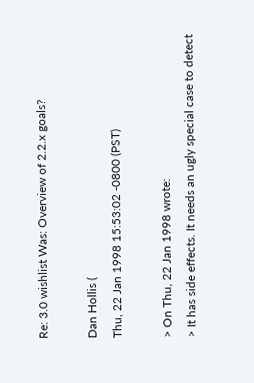Re: 3.0 wishlist Was: Overview of 2.2.x goals?

Dan Hollis (
Thu, 22 Jan 1998 15:53:02 -0800 (PST)

> On Thu, 22 Jan 1998 wrote:
> It has side effects. It needs an ugly special case to detect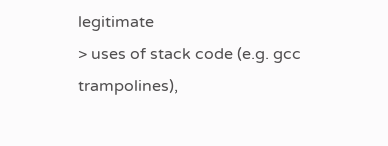legitimate
> uses of stack code (e.g. gcc trampolines),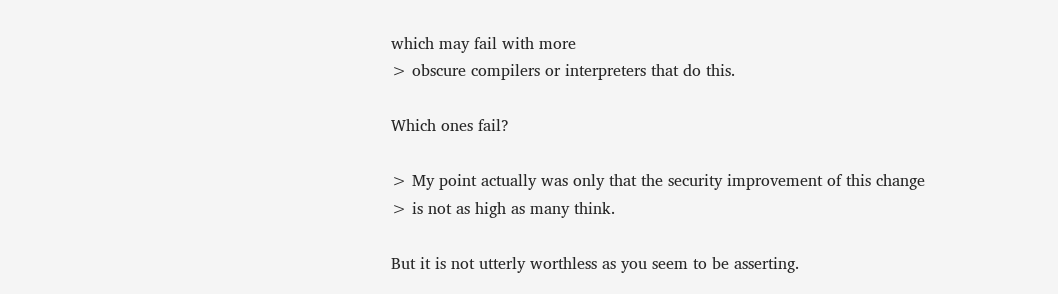which may fail with more
> obscure compilers or interpreters that do this.

Which ones fail?

> My point actually was only that the security improvement of this change
> is not as high as many think.

But it is not utterly worthless as you seem to be asserting.